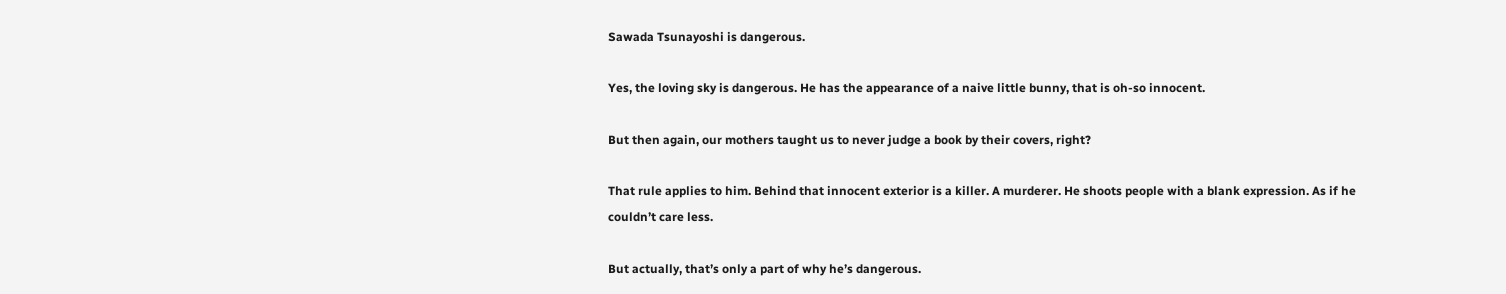Sawada Tsunayoshi is dangerous.

Yes, the loving sky is dangerous. He has the appearance of a naive little bunny, that is oh-so innocent.

But then again, our mothers taught us to never judge a book by their covers, right?

That rule applies to him. Behind that innocent exterior is a killer. A murderer. He shoots people with a blank expression. As if he couldn’t care less.

But actually, that’s only a part of why he’s dangerous.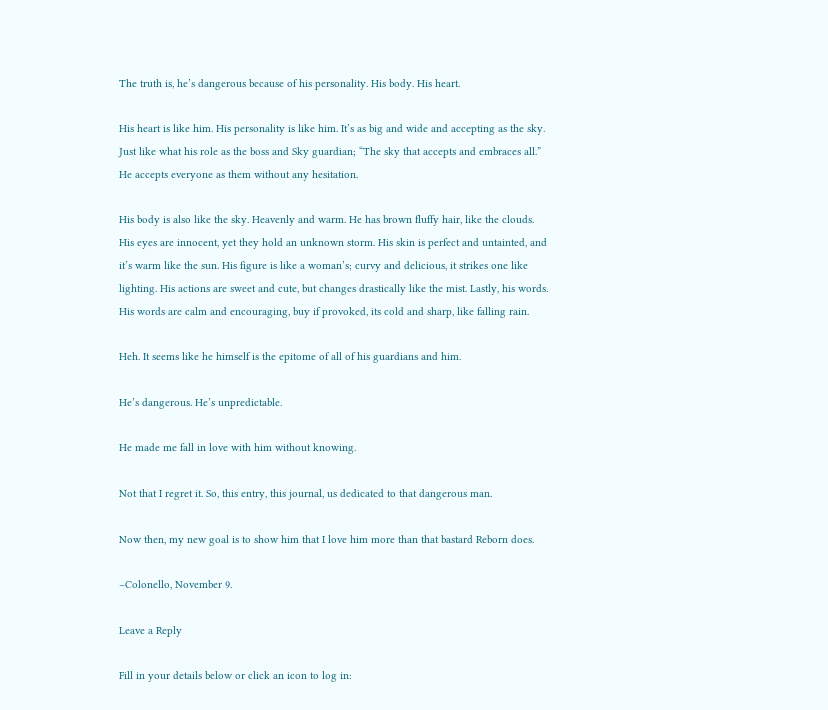The truth is, he’s dangerous because of his personality. His body. His heart.

His heart is like him. His personality is like him. It’s as big and wide and accepting as the sky. Just like what his role as the boss and Sky guardian; “The sky that accepts and embraces all.” He accepts everyone as them without any hesitation.

His body is also like the sky. Heavenly and warm. He has brown fluffy hair, like the clouds. His eyes are innocent, yet they hold an unknown storm. His skin is perfect and untainted, and it’s warm like the sun. His figure is like a woman’s; curvy and delicious, it strikes one like lighting. His actions are sweet and cute, but changes drastically like the mist. Lastly, his words. His words are calm and encouraging, buy if provoked, its cold and sharp, like falling rain.

Heh. It seems like he himself is the epitome of all of his guardians and him.

He’s dangerous. He’s unpredictable.

He made me fall in love with him without knowing.

Not that I regret it. So, this entry, this journal, us dedicated to that dangerous man.

Now then, my new goal is to show him that I love him more than that bastard Reborn does.

–Colonello, November 9.

Leave a Reply

Fill in your details below or click an icon to log in: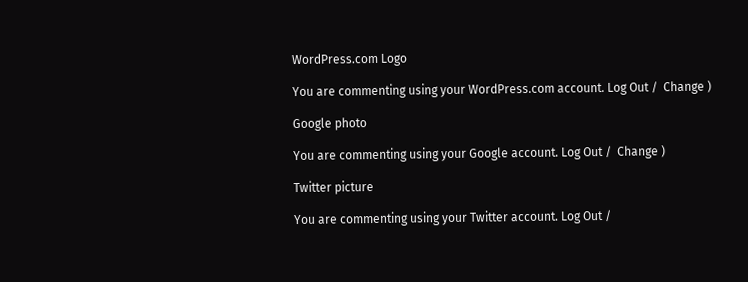WordPress.com Logo

You are commenting using your WordPress.com account. Log Out /  Change )

Google photo

You are commenting using your Google account. Log Out /  Change )

Twitter picture

You are commenting using your Twitter account. Log Out /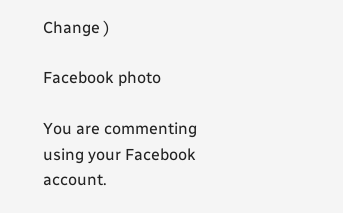Change )

Facebook photo

You are commenting using your Facebook account.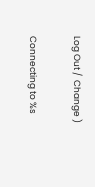Log Out /  Change )

Connecting to %s